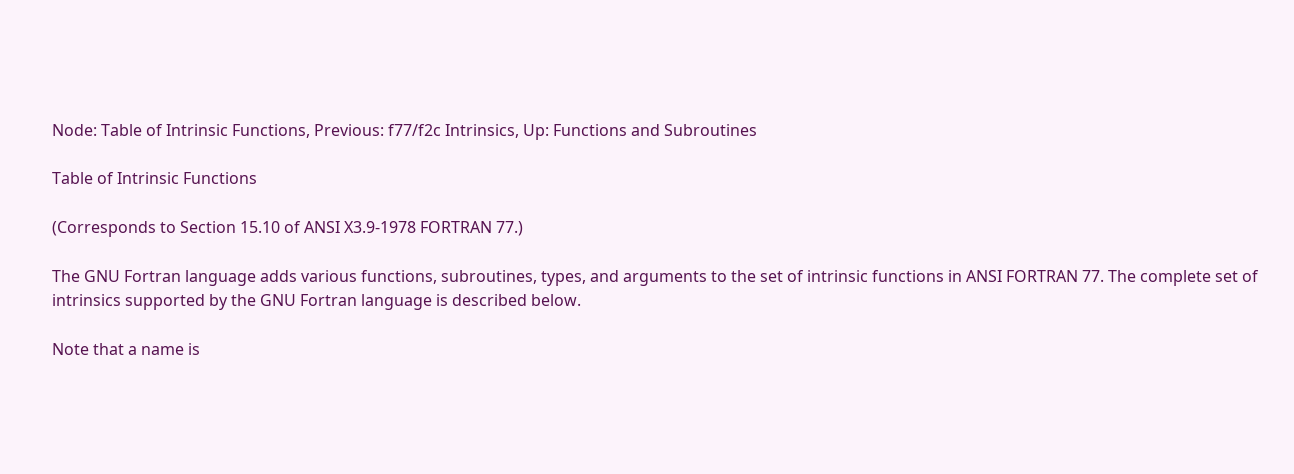Node: Table of Intrinsic Functions, Previous: f77/f2c Intrinsics, Up: Functions and Subroutines

Table of Intrinsic Functions

(Corresponds to Section 15.10 of ANSI X3.9-1978 FORTRAN 77.)

The GNU Fortran language adds various functions, subroutines, types, and arguments to the set of intrinsic functions in ANSI FORTRAN 77. The complete set of intrinsics supported by the GNU Fortran language is described below.

Note that a name is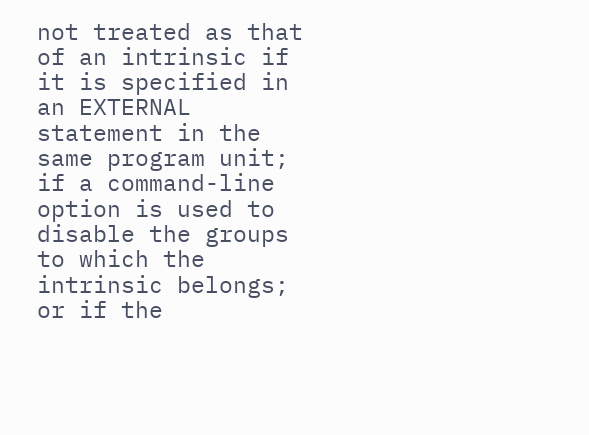not treated as that of an intrinsic if it is specified in an EXTERNAL statement in the same program unit; if a command-line option is used to disable the groups to which the intrinsic belongs; or if the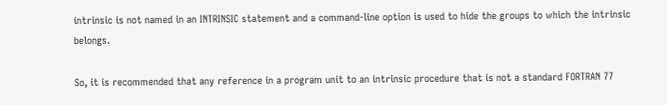intrinsic is not named in an INTRINSIC statement and a command-line option is used to hide the groups to which the intrinsic belongs.

So, it is recommended that any reference in a program unit to an intrinsic procedure that is not a standard FORTRAN 77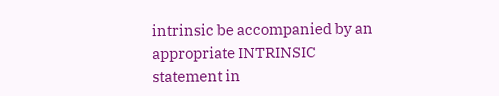intrinsic be accompanied by an appropriate INTRINSIC statement in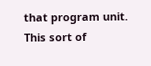that program unit. This sort of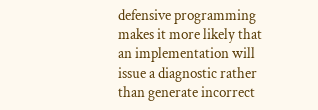defensive programming makes it more likely that an implementation will issue a diagnostic rather than generate incorrect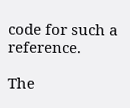code for such a reference.

The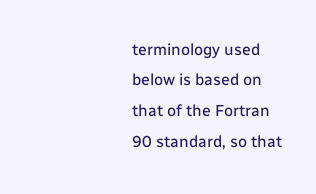terminology used below is based on that of the Fortran 90 standard, so that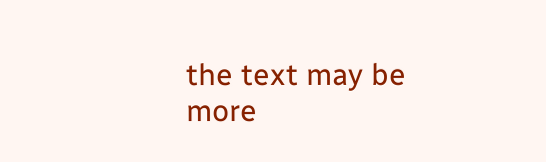the text may be more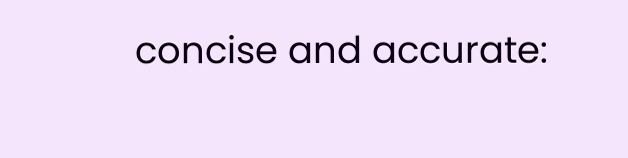concise and accurate: